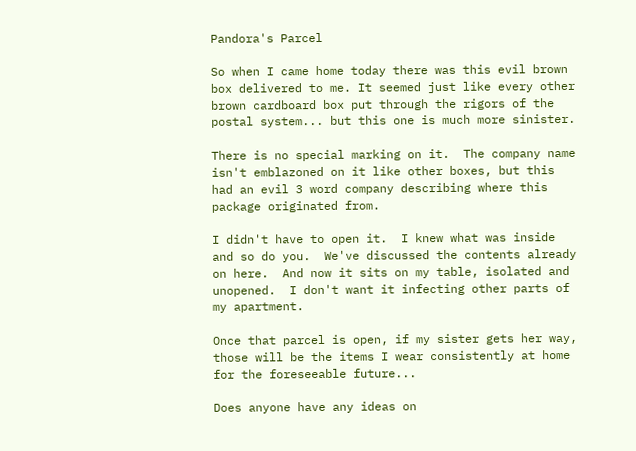Pandora's Parcel

So when I came home today there was this evil brown box delivered to me. It seemed just like every other brown cardboard box put through the rigors of the postal system... but this one is much more sinister.

There is no special marking on it.  The company name isn't emblazoned on it like other boxes, but this had an evil 3 word company describing where this package originated from.

I didn't have to open it.  I knew what was inside and so do you.  We've discussed the contents already on here.  And now it sits on my table, isolated and unopened.  I don't want it infecting other parts of my apartment.

Once that parcel is open, if my sister gets her way, those will be the items I wear consistently at home for the foreseeable future...

Does anyone have any ideas on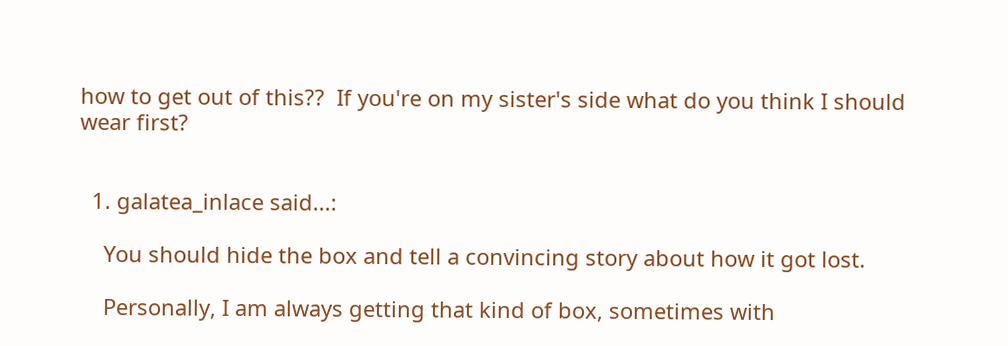how to get out of this??  If you're on my sister's side what do you think I should wear first?


  1. galatea_inlace said...:

    You should hide the box and tell a convincing story about how it got lost.

    Personally, I am always getting that kind of box, sometimes with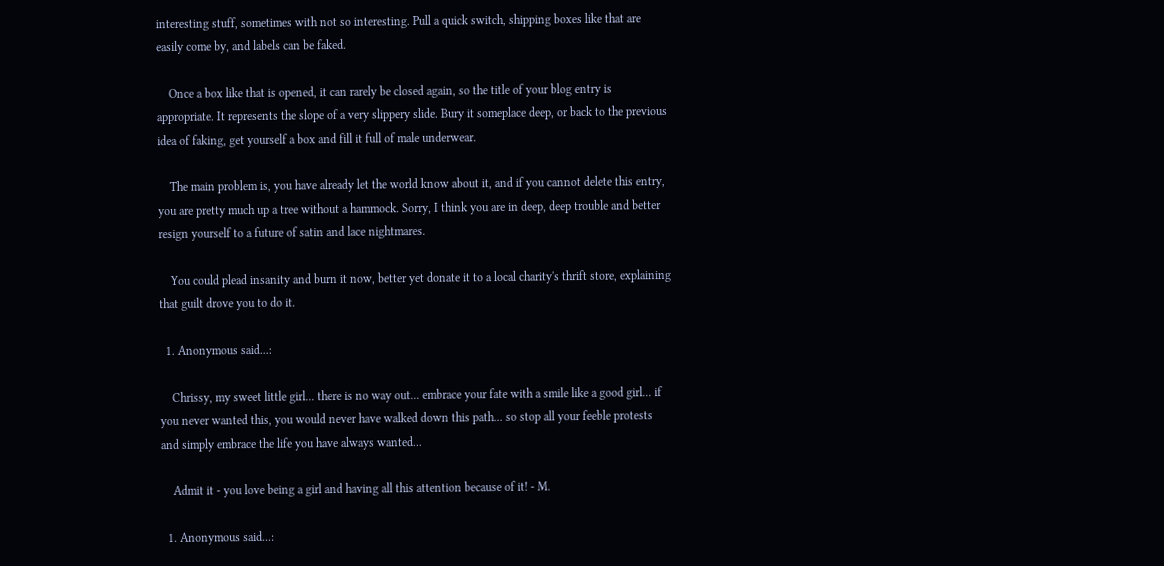interesting stuff, sometimes with not so interesting. Pull a quick switch, shipping boxes like that are easily come by, and labels can be faked.

    Once a box like that is opened, it can rarely be closed again, so the title of your blog entry is appropriate. It represents the slope of a very slippery slide. Bury it someplace deep, or back to the previous idea of faking, get yourself a box and fill it full of male underwear.

    The main problem is, you have already let the world know about it, and if you cannot delete this entry, you are pretty much up a tree without a hammock. Sorry, I think you are in deep, deep trouble and better resign yourself to a future of satin and lace nightmares.

    You could plead insanity and burn it now, better yet donate it to a local charity's thrift store, explaining that guilt drove you to do it.

  1. Anonymous said...:

    Chrissy, my sweet little girl... there is no way out... embrace your fate with a smile like a good girl... if you never wanted this, you would never have walked down this path... so stop all your feeble protests and simply embrace the life you have always wanted...

    Admit it - you love being a girl and having all this attention because of it! - M.

  1. Anonymous said...: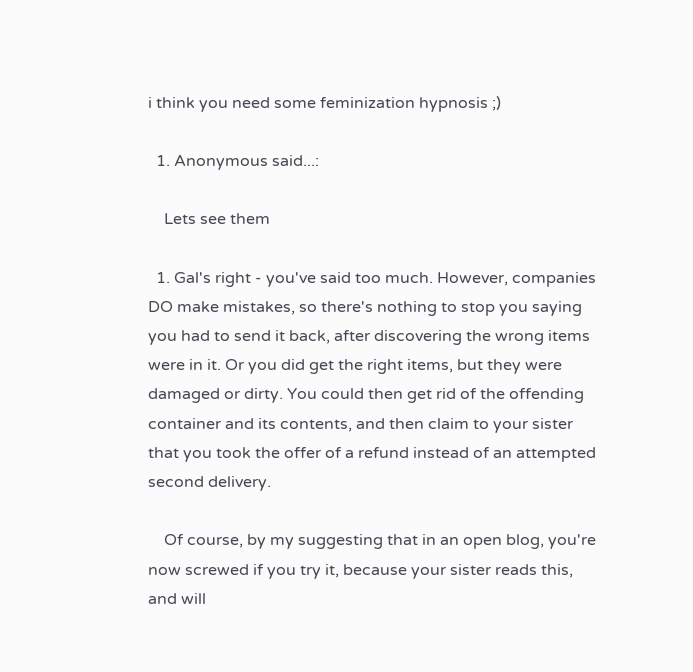i think you need some feminization hypnosis ;)

  1. Anonymous said...:

    Lets see them

  1. Gal's right - you've said too much. However, companies DO make mistakes, so there's nothing to stop you saying you had to send it back, after discovering the wrong items were in it. Or you did get the right items, but they were damaged or dirty. You could then get rid of the offending container and its contents, and then claim to your sister that you took the offer of a refund instead of an attempted second delivery.

    Of course, by my suggesting that in an open blog, you're now screwed if you try it, because your sister reads this, and will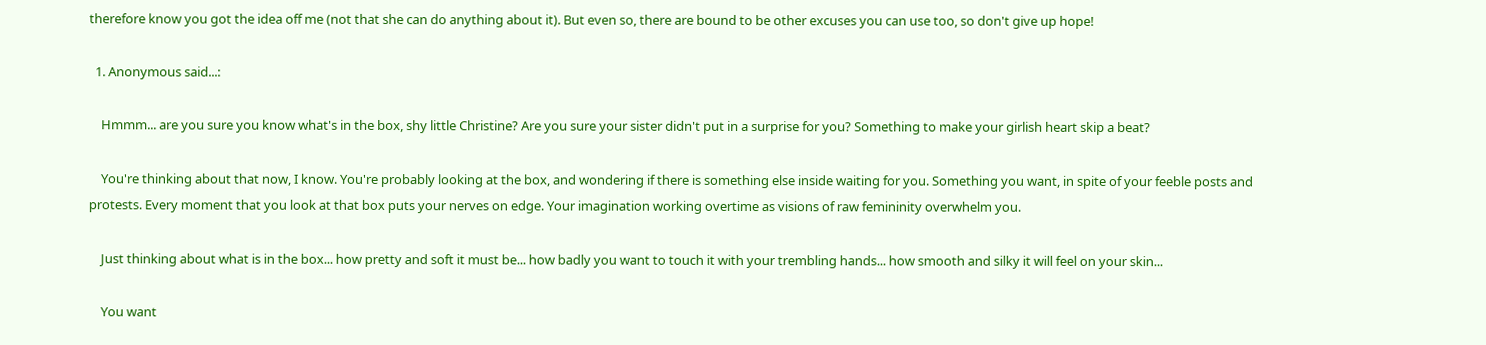therefore know you got the idea off me (not that she can do anything about it). But even so, there are bound to be other excuses you can use too, so don't give up hope!

  1. Anonymous said...:

    Hmmm... are you sure you know what's in the box, shy little Christine? Are you sure your sister didn't put in a surprise for you? Something to make your girlish heart skip a beat?

    You're thinking about that now, I know. You're probably looking at the box, and wondering if there is something else inside waiting for you. Something you want, in spite of your feeble posts and protests. Every moment that you look at that box puts your nerves on edge. Your imagination working overtime as visions of raw femininity overwhelm you.

    Just thinking about what is in the box... how pretty and soft it must be... how badly you want to touch it with your trembling hands... how smooth and silky it will feel on your skin...

    You want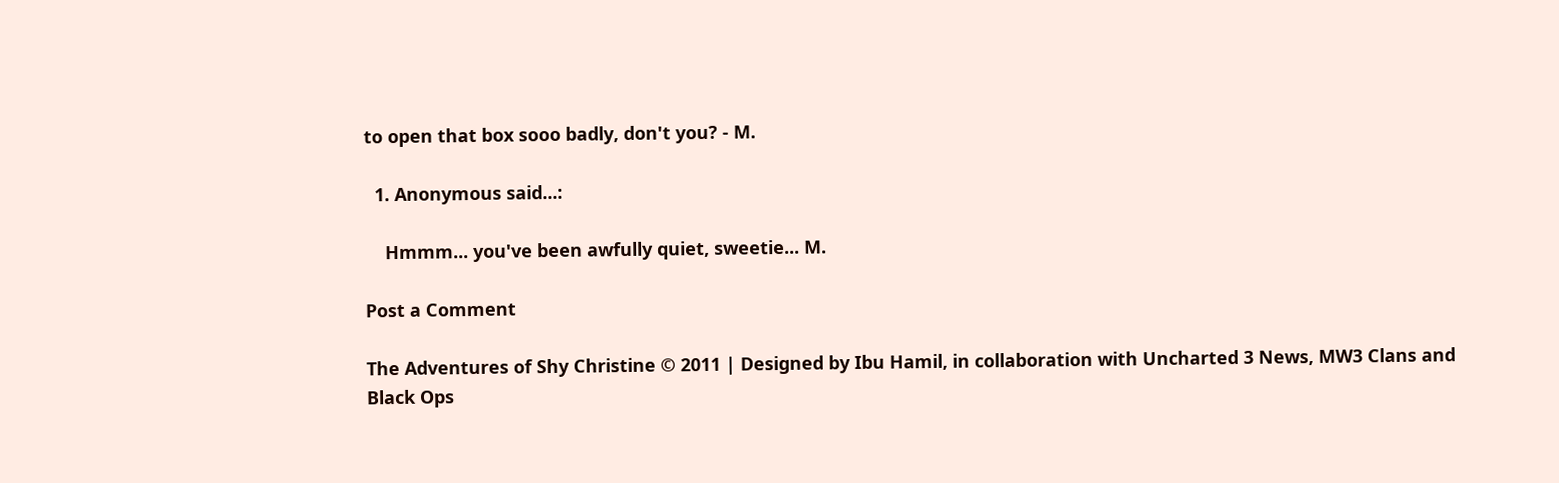to open that box sooo badly, don't you? - M.

  1. Anonymous said...:

    Hmmm... you've been awfully quiet, sweetie... M.

Post a Comment

The Adventures of Shy Christine © 2011 | Designed by Ibu Hamil, in collaboration with Uncharted 3 News, MW3 Clans and Black Ops